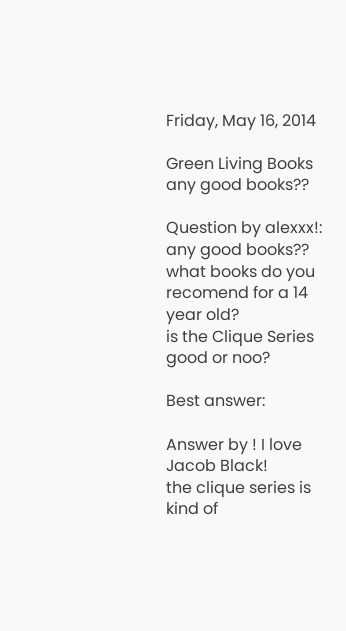Friday, May 16, 2014

Green Living Books any good books??

Question by alexxx!: any good books??
what books do you recomend for a 14 year old?
is the Clique Series good or noo?

Best answer:

Answer by ! I love Jacob Black!
the clique series is kind of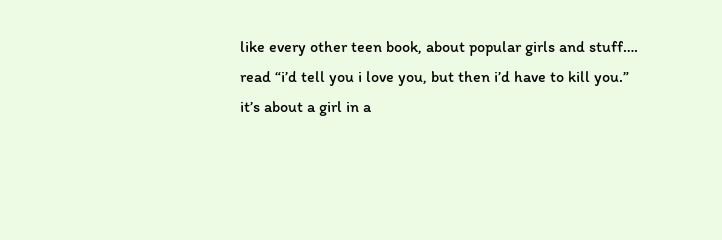like every other teen book, about popular girls and stuff….
read “i’d tell you i love you, but then i’d have to kill you.”
it’s about a girl in a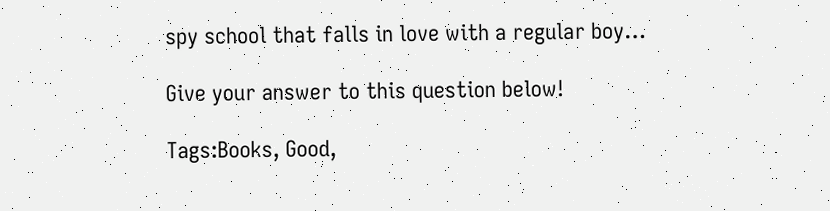spy school that falls in love with a regular boy…

Give your answer to this question below!

Tags:Books, Good,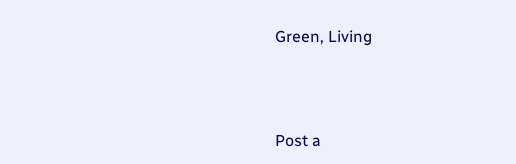Green, Living



Post a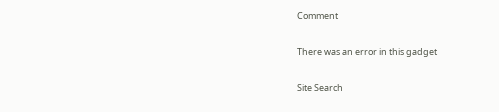Comment

There was an error in this gadget

Site Search